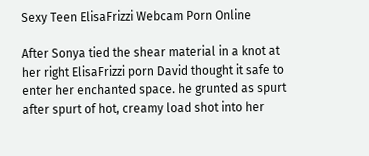Sexy Teen ElisaFrizzi Webcam Porn Online

After Sonya tied the shear material in a knot at her right ElisaFrizzi porn David thought it safe to enter her enchanted space. he grunted as spurt after spurt of hot, creamy load shot into her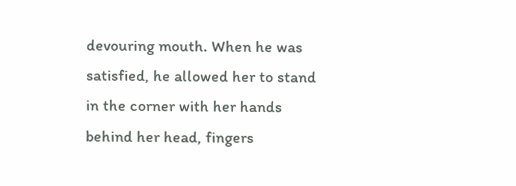devouring mouth. When he was satisfied, he allowed her to stand in the corner with her hands behind her head, fingers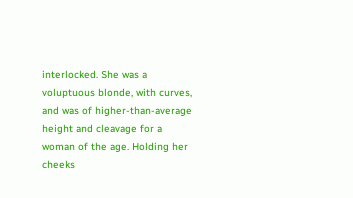interlocked. She was a voluptuous blonde, with curves, and was of higher-than-average height and cleavage for a woman of the age. Holding her cheeks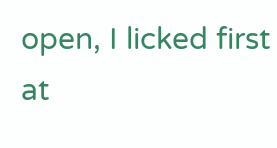open, I licked first at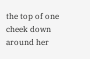the top of one cheek down around her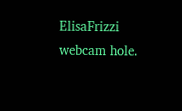ElisaFrizzi webcam hole.